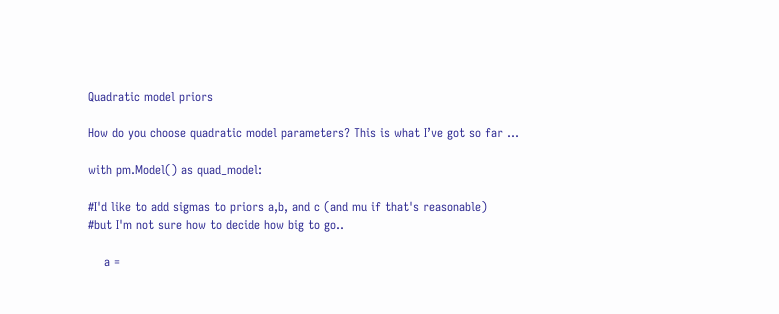Quadratic model priors

How do you choose quadratic model parameters? This is what I’ve got so far …

with pm.Model() as quad_model:

#I'd like to add sigmas to priors a,b, and c (and mu if that's reasonable)
#but I'm not sure how to decide how big to go..

    a =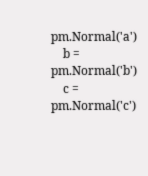pm.Normal('a')
    b = pm.Normal('b')
    c = pm.Normal('c')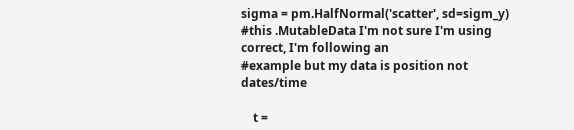sigma = pm.HalfNormal('scatter', sd=sigm_y)
#this .MutableData I'm not sure I'm using correct, I'm following an
#example but my data is position not  dates/time

    t =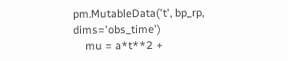pm.MutableData('t', bp_rp, dims='obs_time')
    mu = a*t**2 +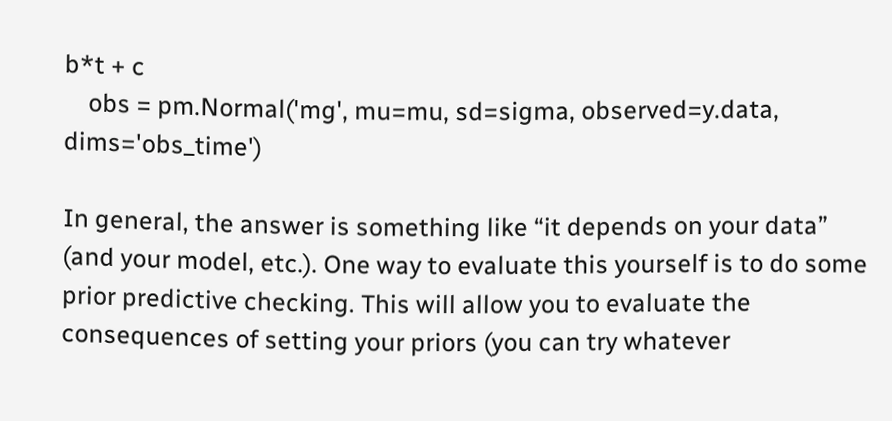b*t + c
    obs = pm.Normal('mg', mu=mu, sd=sigma, observed=y.data, dims='obs_time')

In general, the answer is something like “it depends on your data” (and your model, etc.). One way to evaluate this yourself is to do some prior predictive checking. This will allow you to evaluate the consequences of setting your priors (you can try whatever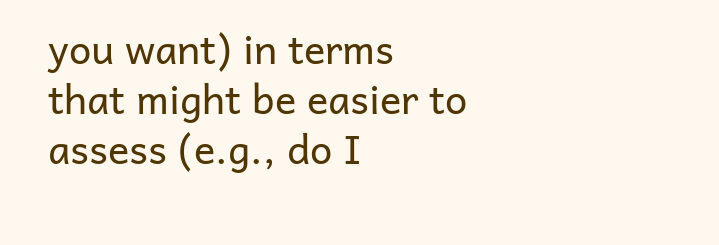you want) in terms that might be easier to assess (e.g., do I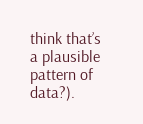think that’s a plausible pattern of data?).